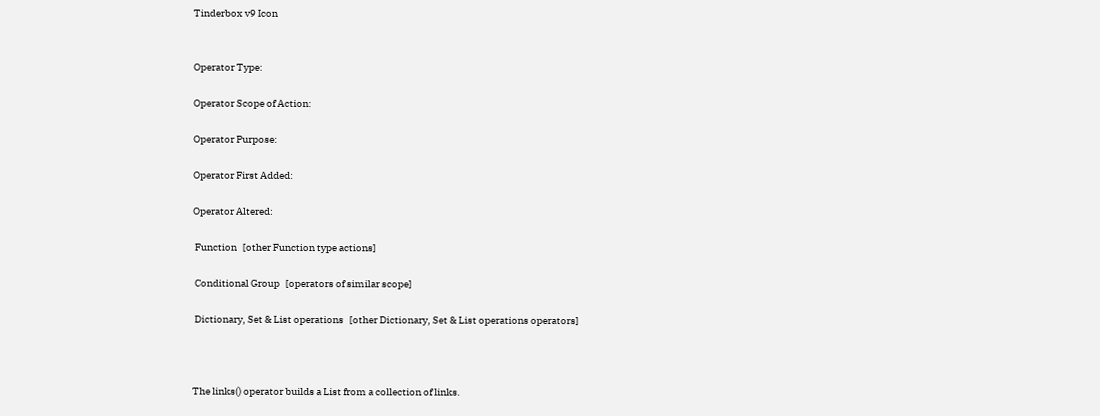Tinderbox v9 Icon


Operator Type:

Operator Scope of Action:

Operator Purpose:

Operator First Added:

Operator Altered:

 Function   [other Function type actions]

 Conditional Group   [operators of similar scope]

 Dictionary, Set & List operations   [other Dictionary, Set & List operations operators]



The links() operator builds a List from a collection of links.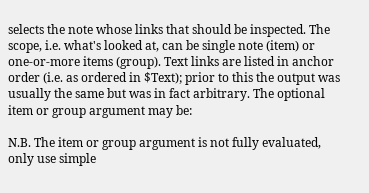selects the note whose links that should be inspected. The scope, i.e. what's looked at, can be single note (item) or one-or-more items (group). Text links are listed in anchor order (i.e. as ordered in $Text); prior to this the output was usually the same but was in fact arbitrary. The optional item or group argument may be:

N.B. The item or group argument is not fully evaluated, only use simple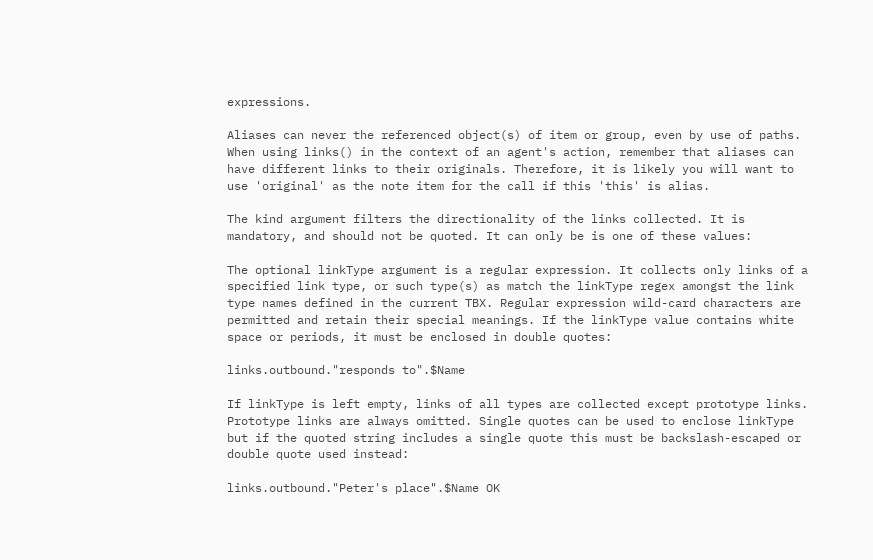expressions.

Aliases can never the referenced object(s) of item or group, even by use of paths. When using links() in the context of an agent's action, remember that aliases can have different links to their originals. Therefore, it is likely you will want to use 'original' as the note item for the call if this 'this' is alias.

The kind argument filters the directionality of the links collected. It is mandatory, and should not be quoted. It can only be is one of these values:

The optional linkType argument is a regular expression. It collects only links of a specified link type, or such type(s) as match the linkType regex amongst the link type names defined in the current TBX. Regular expression wild-card characters are permitted and retain their special meanings. If the linkType value contains white space or periods, it must be enclosed in double quotes:

links.outbound."responds to".$Name

If linkType is left empty, links of all types are collected except prototype links. Prototype links are always omitted. Single quotes can be used to enclose linkType but if the quoted string includes a single quote this must be backslash-escaped or double quote used instead:

links.outbound."Peter's place".$Name OK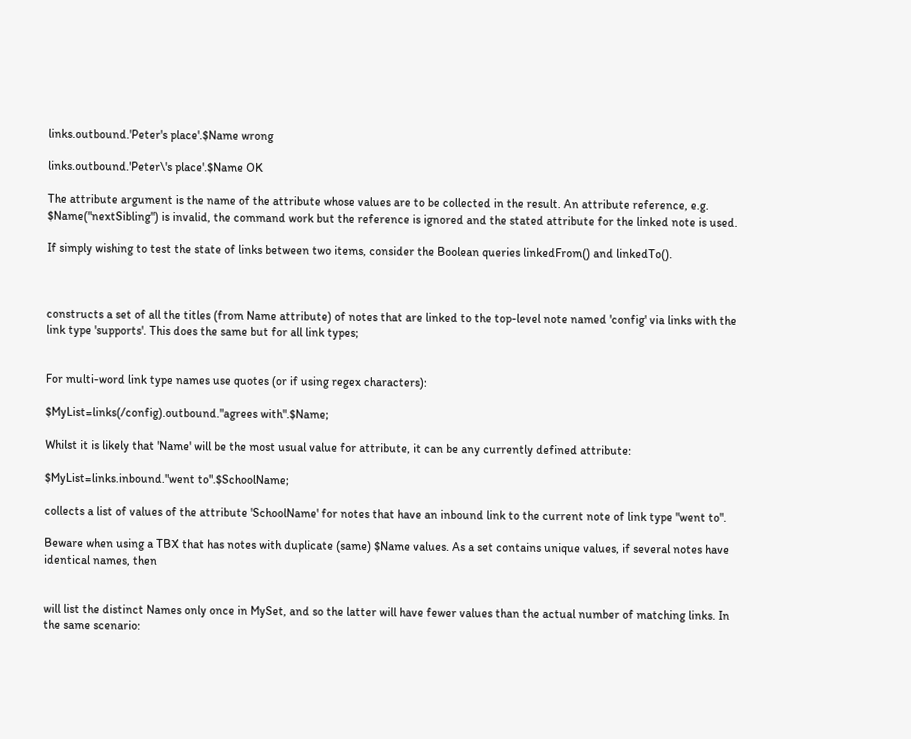links.outbound.'Peter's place'.$Name wrong

links.outbound.'Peter\'s place'.$Name OK

The attribute argument is the name of the attribute whose values are to be collected in the result. An attribute reference, e.g. $Name("nextSibling") is invalid, the command work but the reference is ignored and the stated attribute for the linked note is used.

If simply wishing to test the state of links between two items, consider the Boolean queries linkedFrom() and linkedTo().



constructs a set of all the titles (from Name attribute) of notes that are linked to the top-level note named 'config' via links with the link type 'supports'. This does the same but for all link types;


For multi-word link type names use quotes (or if using regex characters):

$MyList=links(/config).outbound."agrees with".$Name;

Whilst it is likely that 'Name' will be the most usual value for attribute, it can be any currently defined attribute:

$MyList=links.inbound."went to".$SchoolName;

collects a list of values of the attribute 'SchoolName' for notes that have an inbound link to the current note of link type "went to".

Beware when using a TBX that has notes with duplicate (same) $Name values. As a set contains unique values, if several notes have identical names, then


will list the distinct Names only once in MySet, and so the latter will have fewer values than the actual number of matching links. In the same scenario: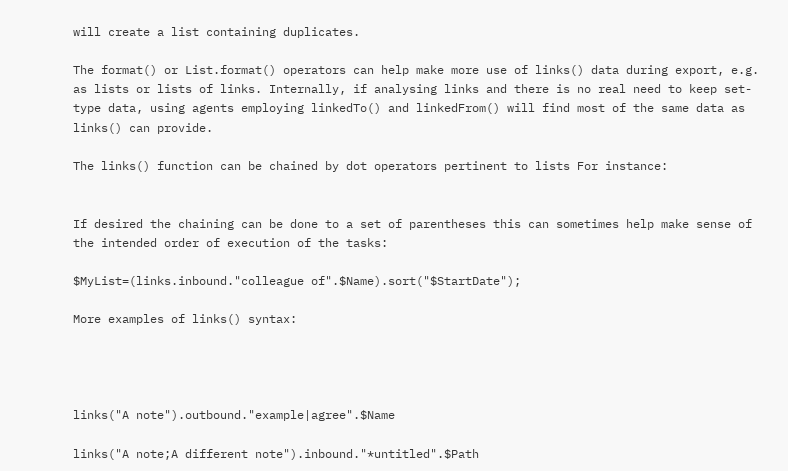will create a list containing duplicates.

The format() or List.format() operators can help make more use of links() data during export, e.g. as lists or lists of links. Internally, if analysing links and there is no real need to keep set-type data, using agents employing linkedTo() and linkedFrom() will find most of the same data as links() can provide.

The links() function can be chained by dot operators pertinent to lists For instance:


If desired the chaining can be done to a set of parentheses this can sometimes help make sense of the intended order of execution of the tasks:

$MyList=(links.inbound."colleague of".$Name).sort("$StartDate");

More examples of links() syntax:




links("A note").outbound."example|agree".$Name

links("A note;A different note").inbound."*untitled".$Path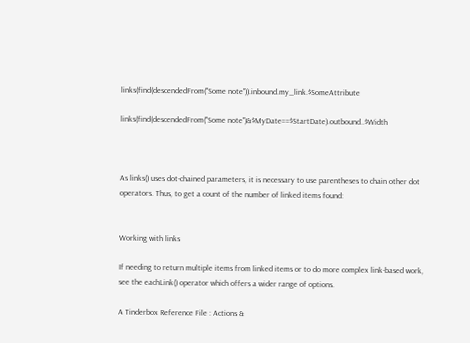links(find(descendedFrom("Some note")).inbound.my_link.$SomeAttribute

links(find(descendedFrom("Some note")&$MyDate==$StartDate).outbound..$Width



As links() uses dot-chained parameters, it is necessary to use parentheses to chain other dot operators. Thus, to get a count of the number of linked items found:


Working with links

If needing to return multiple items from linked items or to do more complex link-based work, see the eachLink() operator which offers a wider range of options.

A Tinderbox Reference File : Actions &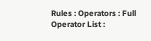Rules : Operators : Full Operator List :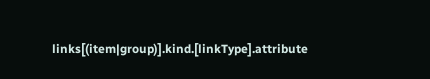links[(item|group)].kind.[linkType].attribute